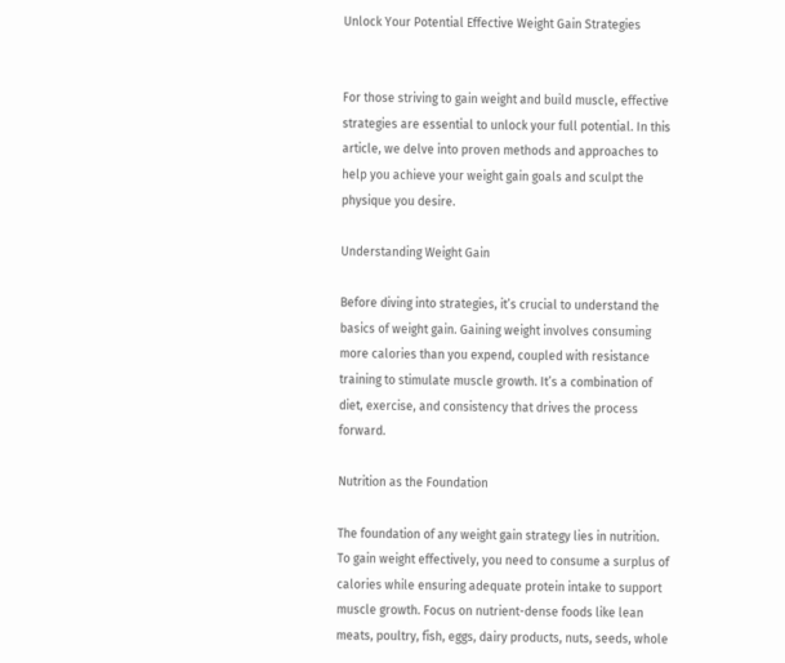Unlock Your Potential Effective Weight Gain Strategies


For those striving to gain weight and build muscle, effective strategies are essential to unlock your full potential. In this article, we delve into proven methods and approaches to help you achieve your weight gain goals and sculpt the physique you desire.

Understanding Weight Gain

Before diving into strategies, it’s crucial to understand the basics of weight gain. Gaining weight involves consuming more calories than you expend, coupled with resistance training to stimulate muscle growth. It’s a combination of diet, exercise, and consistency that drives the process forward.

Nutrition as the Foundation

The foundation of any weight gain strategy lies in nutrition. To gain weight effectively, you need to consume a surplus of calories while ensuring adequate protein intake to support muscle growth. Focus on nutrient-dense foods like lean meats, poultry, fish, eggs, dairy products, nuts, seeds, whole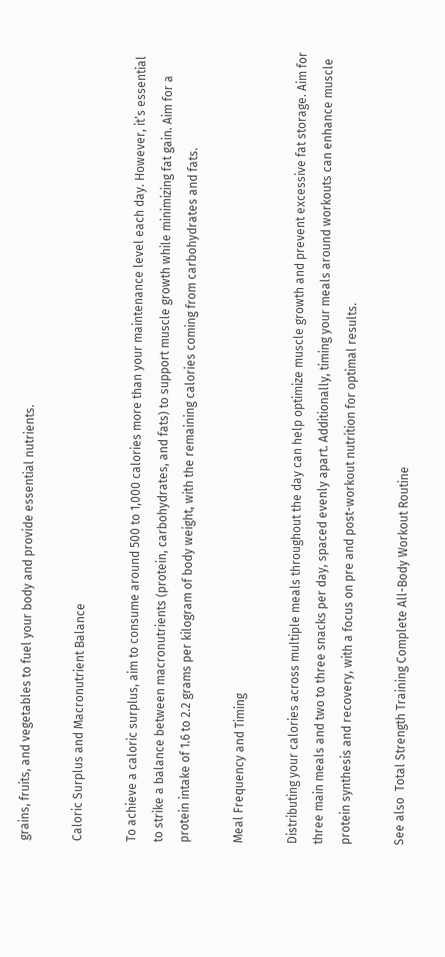grains, fruits, and vegetables to fuel your body and provide essential nutrients.

Caloric Surplus and Macronutrient Balance

To achieve a caloric surplus, aim to consume around 500 to 1,000 calories more than your maintenance level each day. However, it’s essential to strike a balance between macronutrients (protein, carbohydrates, and fats) to support muscle growth while minimizing fat gain. Aim for a protein intake of 1.6 to 2.2 grams per kilogram of body weight, with the remaining calories coming from carbohydrates and fats.

Meal Frequency and Timing

Distributing your calories across multiple meals throughout the day can help optimize muscle growth and prevent excessive fat storage. Aim for three main meals and two to three snacks per day, spaced evenly apart. Additionally, timing your meals around workouts can enhance muscle protein synthesis and recovery, with a focus on pre and post-workout nutrition for optimal results.

See also  Total Strength Training Complete All-Body Workout Routine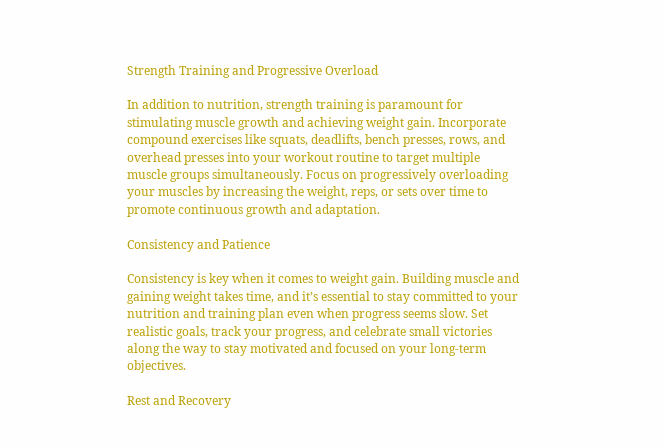Strength Training and Progressive Overload

In addition to nutrition, strength training is paramount for stimulating muscle growth and achieving weight gain. Incorporate compound exercises like squats, deadlifts, bench presses, rows, and overhead presses into your workout routine to target multiple muscle groups simultaneously. Focus on progressively overloading your muscles by increasing the weight, reps, or sets over time to promote continuous growth and adaptation.

Consistency and Patience

Consistency is key when it comes to weight gain. Building muscle and gaining weight takes time, and it’s essential to stay committed to your nutrition and training plan even when progress seems slow. Set realistic goals, track your progress, and celebrate small victories along the way to stay motivated and focused on your long-term objectives.

Rest and Recovery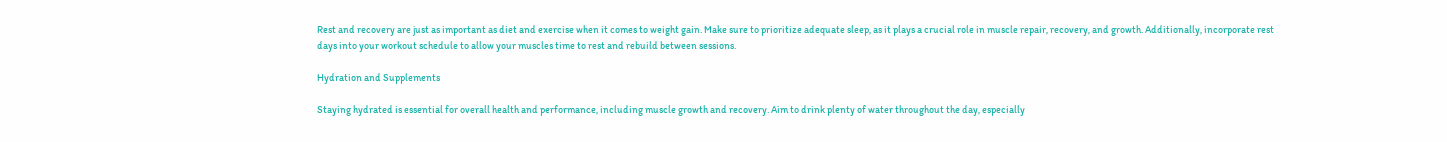Rest and recovery are just as important as diet and exercise when it comes to weight gain. Make sure to prioritize adequate sleep, as it plays a crucial role in muscle repair, recovery, and growth. Additionally, incorporate rest days into your workout schedule to allow your muscles time to rest and rebuild between sessions.

Hydration and Supplements

Staying hydrated is essential for overall health and performance, including muscle growth and recovery. Aim to drink plenty of water throughout the day, especially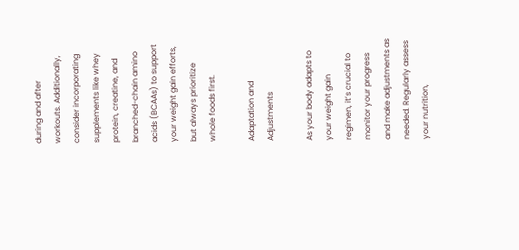during and after workouts. Additionally, consider incorporating supplements like whey protein, creatine, and branched-chain amino acids (BCAAs) to support your weight gain efforts, but always prioritize whole foods first.

Adaptation and Adjustments

As your body adapts to your weight gain regimen, it’s crucial to monitor your progress and make adjustments as needed. Regularly assess your nutrition,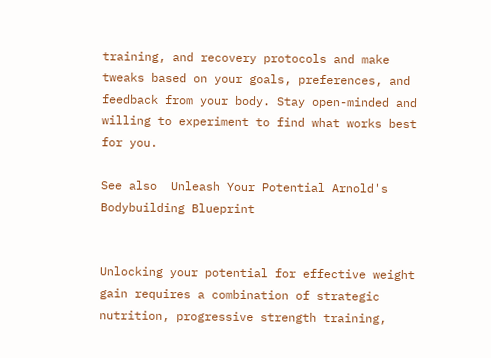training, and recovery protocols and make tweaks based on your goals, preferences, and feedback from your body. Stay open-minded and willing to experiment to find what works best for you.

See also  Unleash Your Potential Arnold's Bodybuilding Blueprint


Unlocking your potential for effective weight gain requires a combination of strategic nutrition, progressive strength training,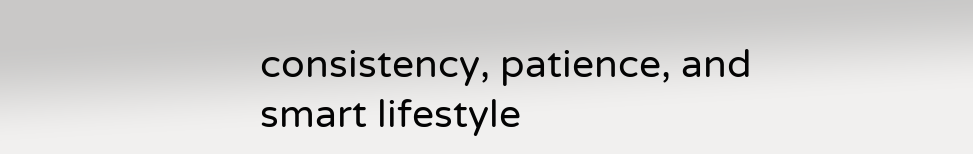consistency, patience, and smart lifestyle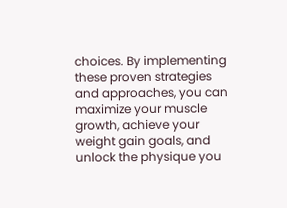choices. By implementing these proven strategies and approaches, you can maximize your muscle growth, achieve your weight gain goals, and unlock the physique you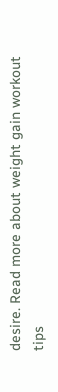desire. Read more about weight gain workout tips